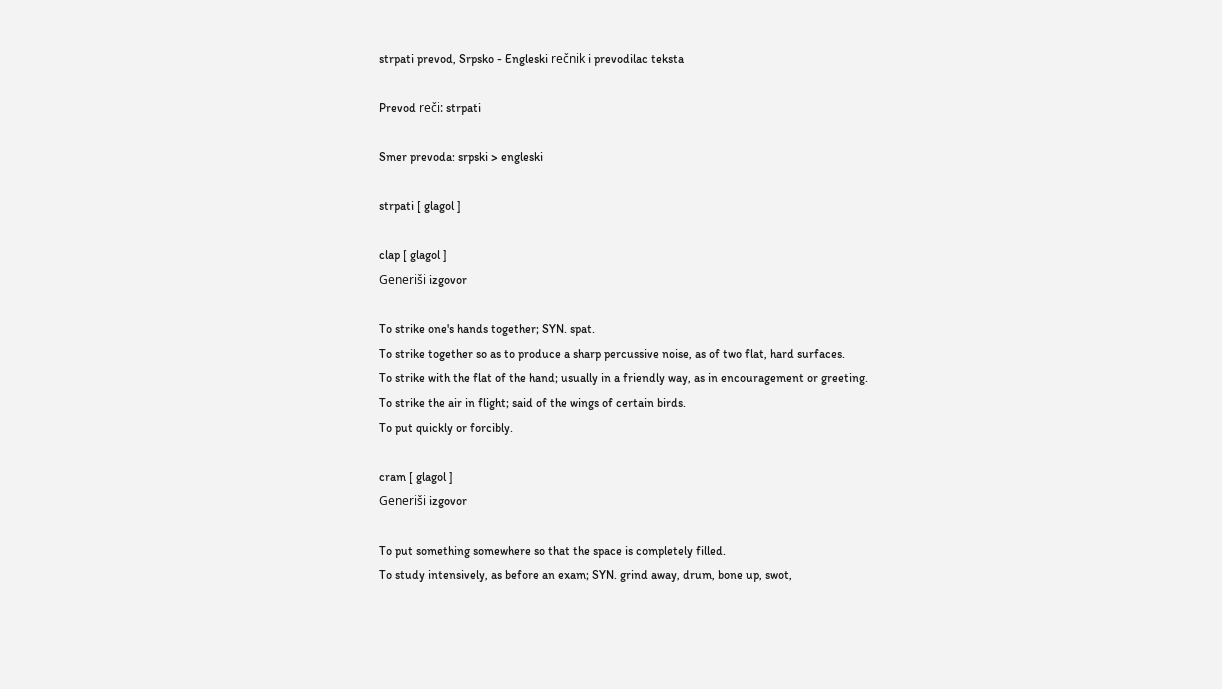strpati prevod, Srpsko - Engleski rečnik i prevodilac teksta

Prevod reči: strpati

Smer prevoda: srpski > engleski

strpati [ glagol ]

clap [ glagol ]
Generiši izgovor

To strike one's hands together; SYN. spat.
To strike together so as to produce a sharp percussive noise, as of two flat, hard surfaces.
To strike with the flat of the hand; usually in a friendly way, as in encouragement or greeting.
To strike the air in flight; said of the wings of certain birds.
To put quickly or forcibly.

cram [ glagol ]
Generiši izgovor

To put something somewhere so that the space is completely filled.
To study intensively, as before an exam; SYN. grind away, drum, bone up, swot,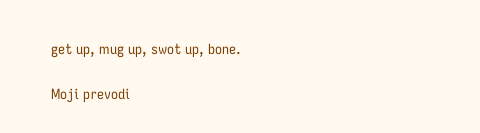get up, mug up, swot up, bone.

Moji prevodi